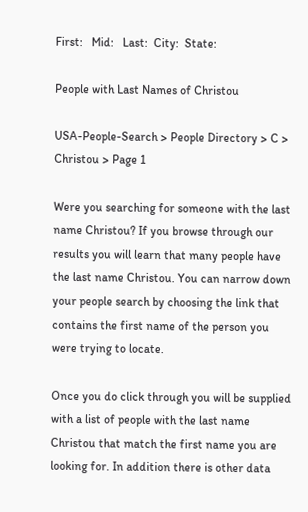First:   Mid:   Last:  City:  State:

People with Last Names of Christou

USA-People-Search > People Directory > C > Christou > Page 1

Were you searching for someone with the last name Christou? If you browse through our results you will learn that many people have the last name Christou. You can narrow down your people search by choosing the link that contains the first name of the person you were trying to locate.

Once you do click through you will be supplied with a list of people with the last name Christou that match the first name you are looking for. In addition there is other data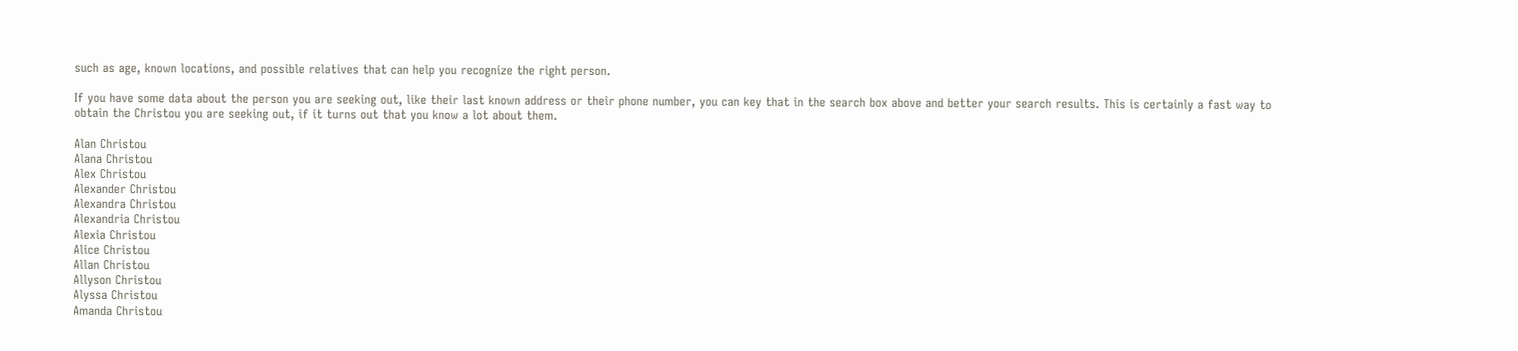such as age, known locations, and possible relatives that can help you recognize the right person.

If you have some data about the person you are seeking out, like their last known address or their phone number, you can key that in the search box above and better your search results. This is certainly a fast way to obtain the Christou you are seeking out, if it turns out that you know a lot about them.

Alan Christou
Alana Christou
Alex Christou
Alexander Christou
Alexandra Christou
Alexandria Christou
Alexia Christou
Alice Christou
Allan Christou
Allyson Christou
Alyssa Christou
Amanda Christou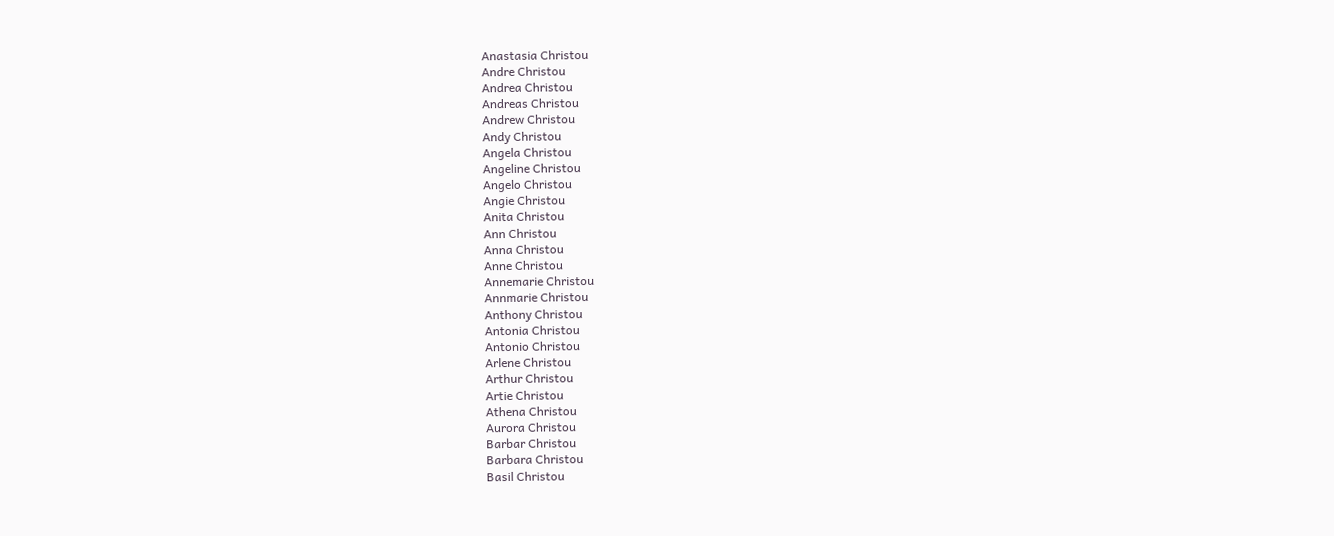Anastasia Christou
Andre Christou
Andrea Christou
Andreas Christou
Andrew Christou
Andy Christou
Angela Christou
Angeline Christou
Angelo Christou
Angie Christou
Anita Christou
Ann Christou
Anna Christou
Anne Christou
Annemarie Christou
Annmarie Christou
Anthony Christou
Antonia Christou
Antonio Christou
Arlene Christou
Arthur Christou
Artie Christou
Athena Christou
Aurora Christou
Barbar Christou
Barbara Christou
Basil Christou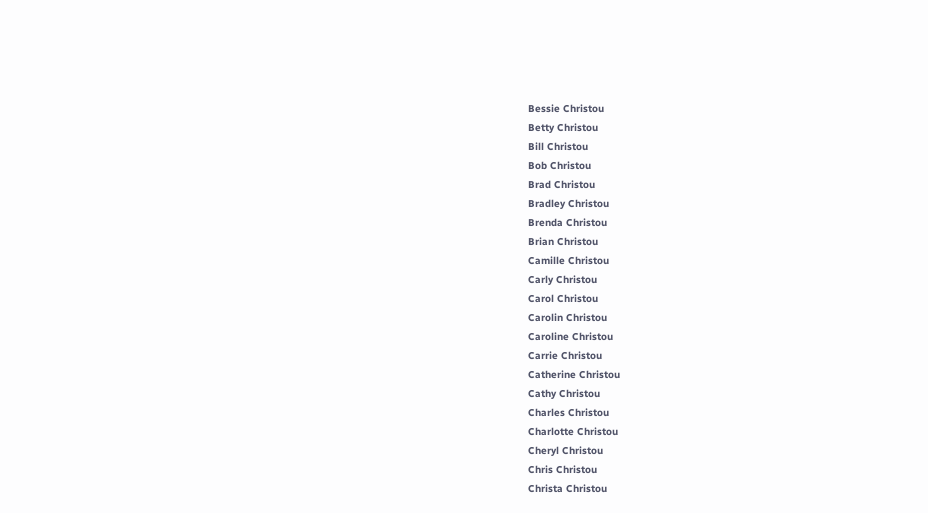Bessie Christou
Betty Christou
Bill Christou
Bob Christou
Brad Christou
Bradley Christou
Brenda Christou
Brian Christou
Camille Christou
Carly Christou
Carol Christou
Carolin Christou
Caroline Christou
Carrie Christou
Catherine Christou
Cathy Christou
Charles Christou
Charlotte Christou
Cheryl Christou
Chris Christou
Christa Christou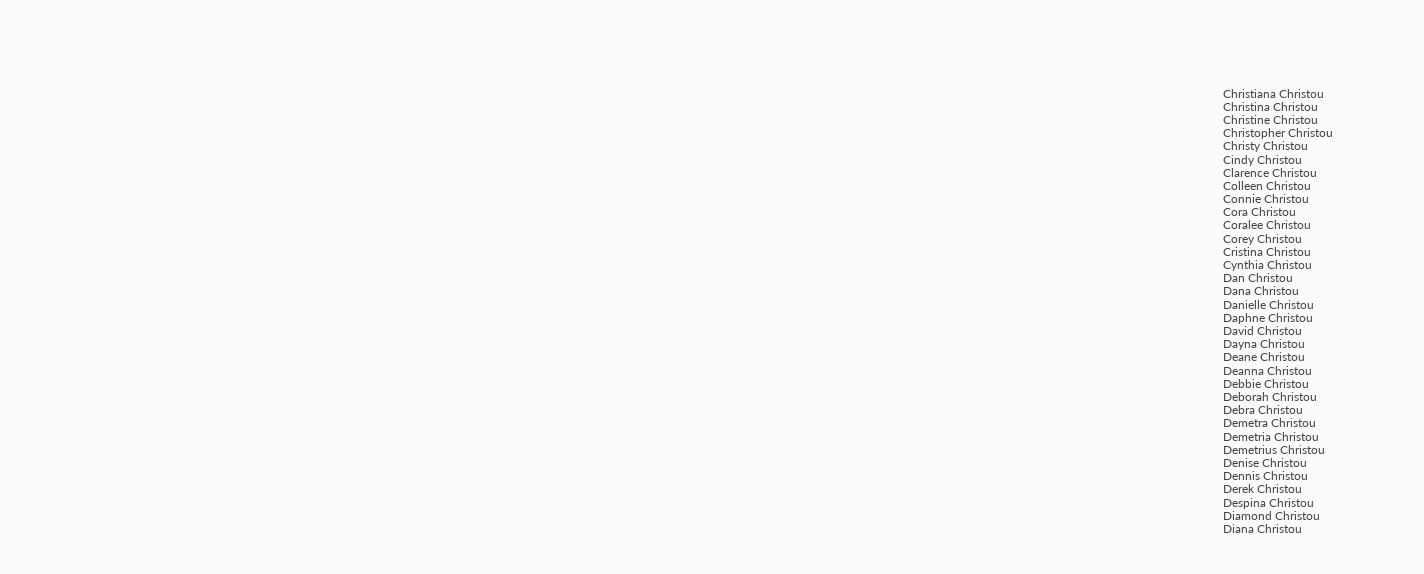Christiana Christou
Christina Christou
Christine Christou
Christopher Christou
Christy Christou
Cindy Christou
Clarence Christou
Colleen Christou
Connie Christou
Cora Christou
Coralee Christou
Corey Christou
Cristina Christou
Cynthia Christou
Dan Christou
Dana Christou
Danielle Christou
Daphne Christou
David Christou
Dayna Christou
Deane Christou
Deanna Christou
Debbie Christou
Deborah Christou
Debra Christou
Demetra Christou
Demetria Christou
Demetrius Christou
Denise Christou
Dennis Christou
Derek Christou
Despina Christou
Diamond Christou
Diana Christou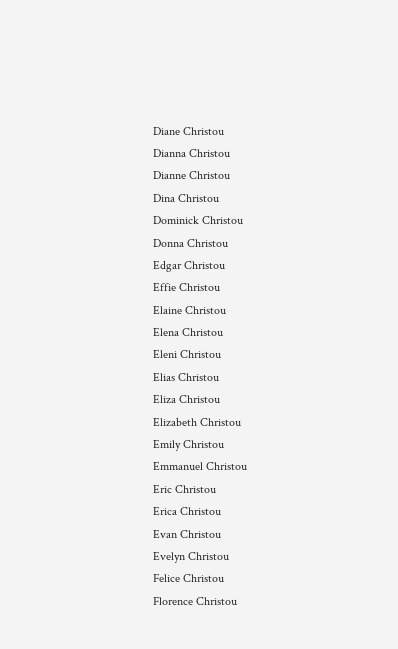Diane Christou
Dianna Christou
Dianne Christou
Dina Christou
Dominick Christou
Donna Christou
Edgar Christou
Effie Christou
Elaine Christou
Elena Christou
Eleni Christou
Elias Christou
Eliza Christou
Elizabeth Christou
Emily Christou
Emmanuel Christou
Eric Christou
Erica Christou
Evan Christou
Evelyn Christou
Felice Christou
Florence Christou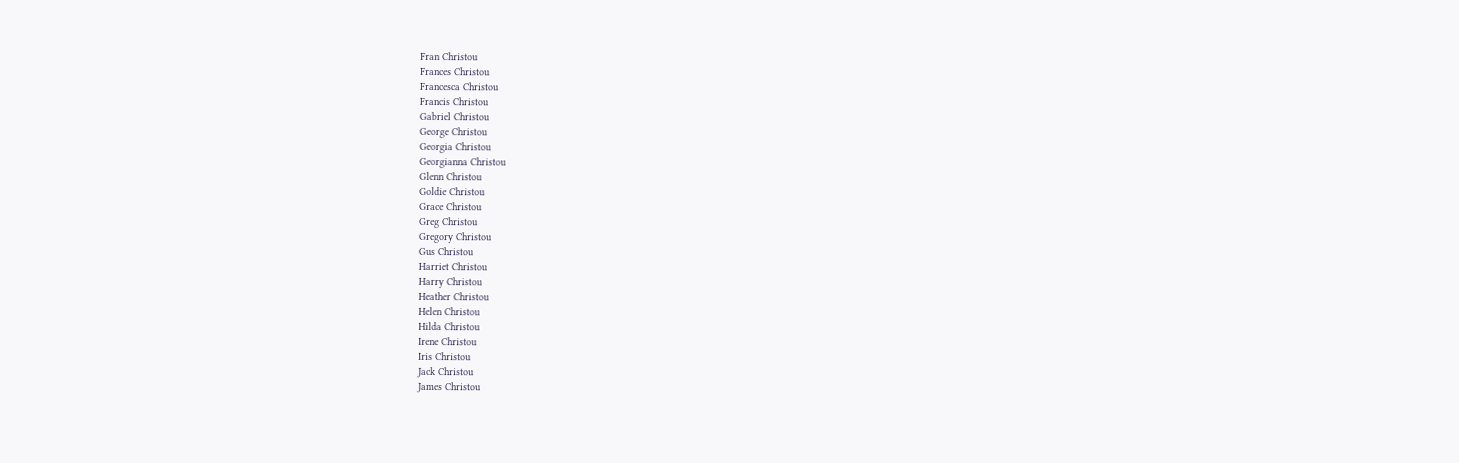Fran Christou
Frances Christou
Francesca Christou
Francis Christou
Gabriel Christou
George Christou
Georgia Christou
Georgianna Christou
Glenn Christou
Goldie Christou
Grace Christou
Greg Christou
Gregory Christou
Gus Christou
Harriet Christou
Harry Christou
Heather Christou
Helen Christou
Hilda Christou
Irene Christou
Iris Christou
Jack Christou
James Christou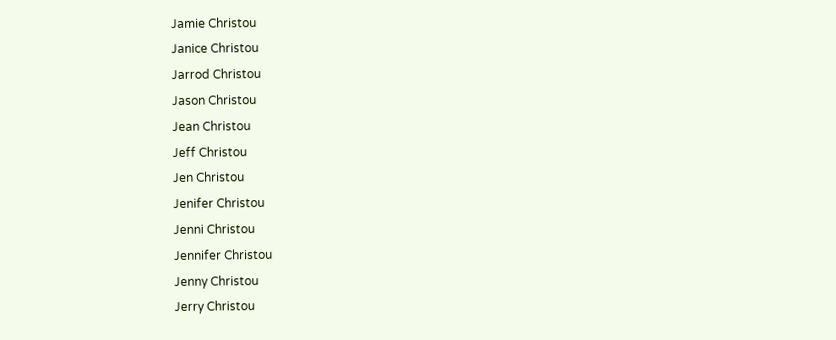Jamie Christou
Janice Christou
Jarrod Christou
Jason Christou
Jean Christou
Jeff Christou
Jen Christou
Jenifer Christou
Jenni Christou
Jennifer Christou
Jenny Christou
Jerry Christou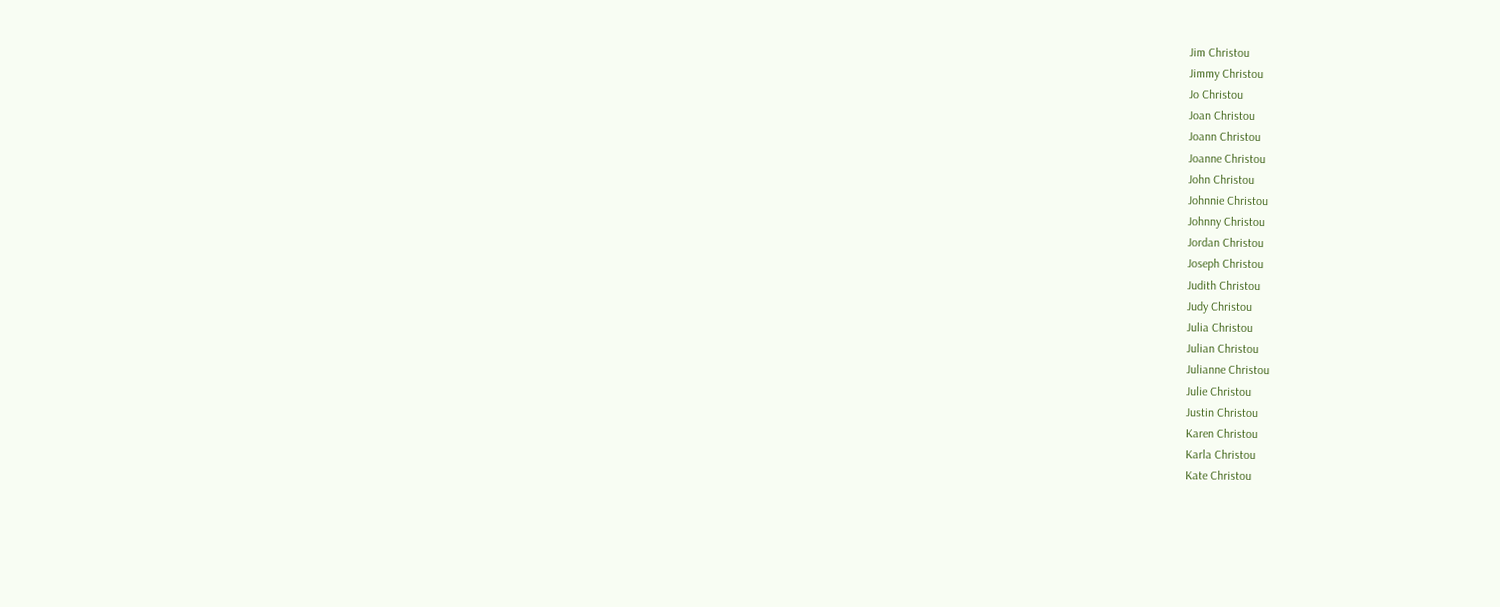Jim Christou
Jimmy Christou
Jo Christou
Joan Christou
Joann Christou
Joanne Christou
John Christou
Johnnie Christou
Johnny Christou
Jordan Christou
Joseph Christou
Judith Christou
Judy Christou
Julia Christou
Julian Christou
Julianne Christou
Julie Christou
Justin Christou
Karen Christou
Karla Christou
Kate Christou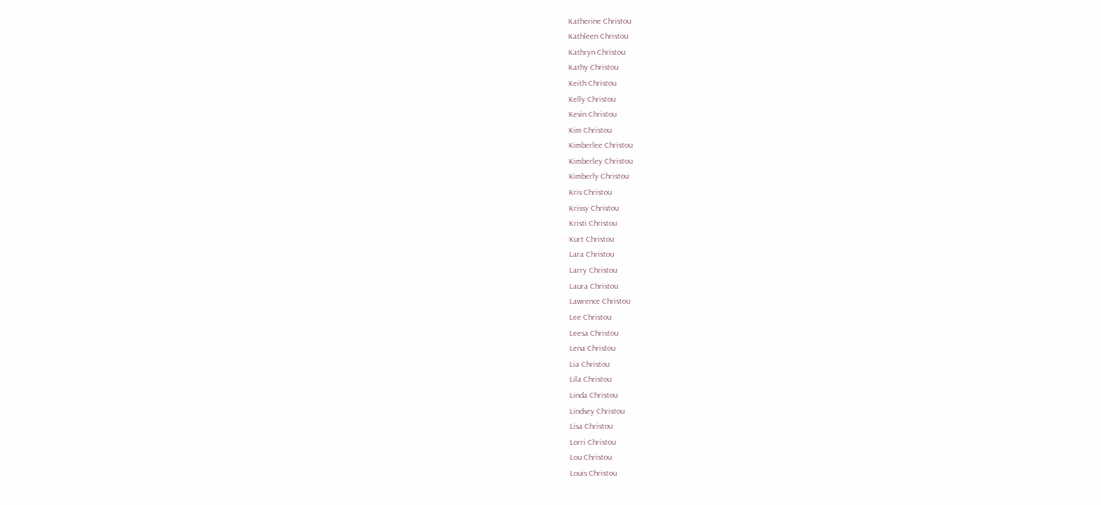Katherine Christou
Kathleen Christou
Kathryn Christou
Kathy Christou
Keith Christou
Kelly Christou
Kevin Christou
Kim Christou
Kimberlee Christou
Kimberley Christou
Kimberly Christou
Kris Christou
Krissy Christou
Kristi Christou
Kurt Christou
Lara Christou
Larry Christou
Laura Christou
Lawrence Christou
Lee Christou
Leesa Christou
Lena Christou
Lia Christou
Lila Christou
Linda Christou
Lindsey Christou
Lisa Christou
Lorri Christou
Lou Christou
Louis Christou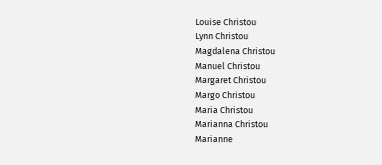Louise Christou
Lynn Christou
Magdalena Christou
Manuel Christou
Margaret Christou
Margo Christou
Maria Christou
Marianna Christou
Marianne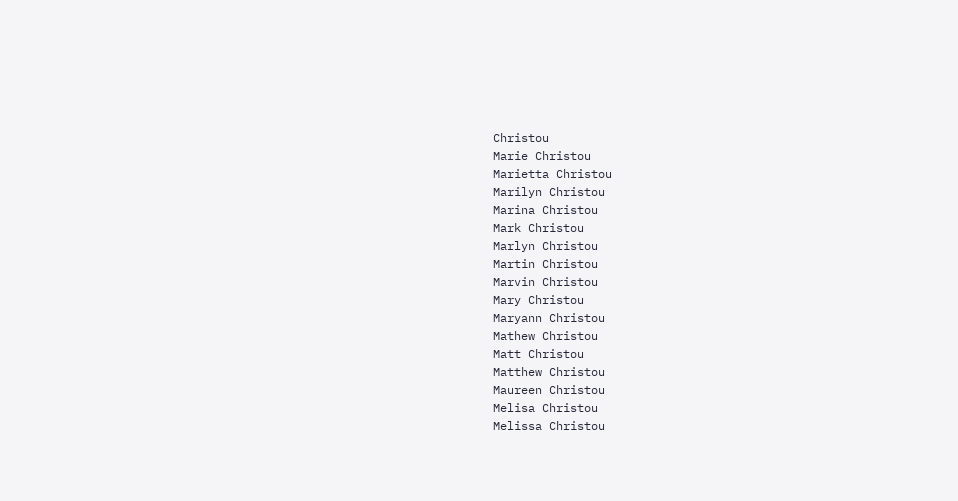Christou
Marie Christou
Marietta Christou
Marilyn Christou
Marina Christou
Mark Christou
Marlyn Christou
Martin Christou
Marvin Christou
Mary Christou
Maryann Christou
Mathew Christou
Matt Christou
Matthew Christou
Maureen Christou
Melisa Christou
Melissa Christou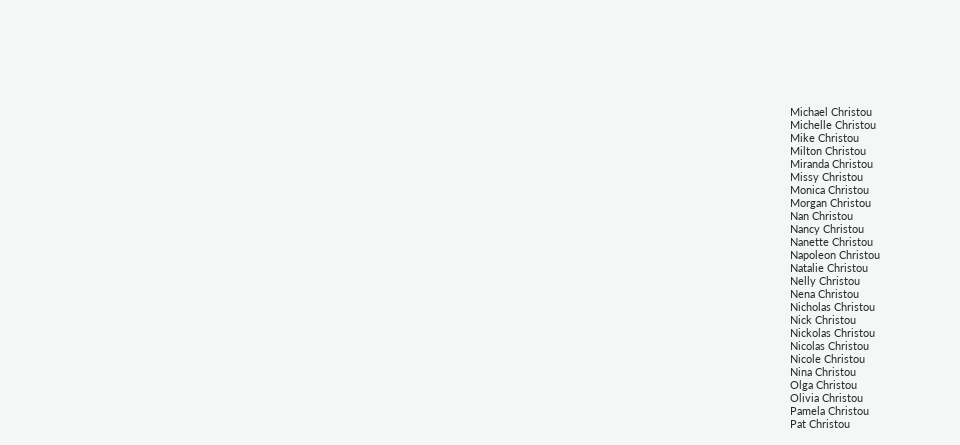Michael Christou
Michelle Christou
Mike Christou
Milton Christou
Miranda Christou
Missy Christou
Monica Christou
Morgan Christou
Nan Christou
Nancy Christou
Nanette Christou
Napoleon Christou
Natalie Christou
Nelly Christou
Nena Christou
Nicholas Christou
Nick Christou
Nickolas Christou
Nicolas Christou
Nicole Christou
Nina Christou
Olga Christou
Olivia Christou
Pamela Christou
Pat Christou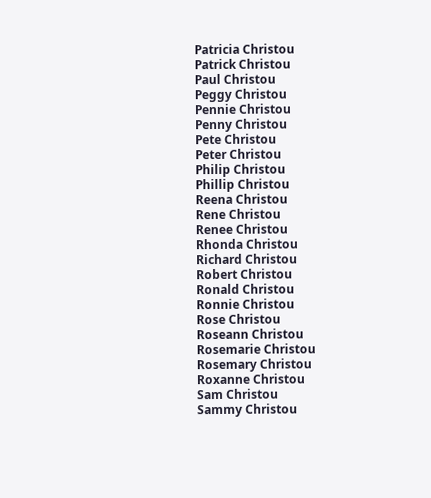Patricia Christou
Patrick Christou
Paul Christou
Peggy Christou
Pennie Christou
Penny Christou
Pete Christou
Peter Christou
Philip Christou
Phillip Christou
Reena Christou
Rene Christou
Renee Christou
Rhonda Christou
Richard Christou
Robert Christou
Ronald Christou
Ronnie Christou
Rose Christou
Roseann Christou
Rosemarie Christou
Rosemary Christou
Roxanne Christou
Sam Christou
Sammy Christou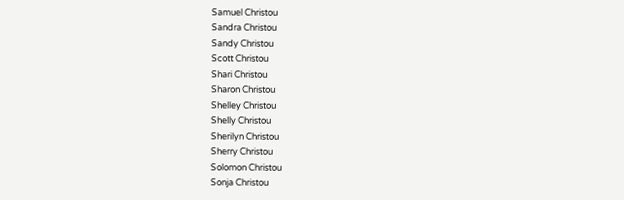Samuel Christou
Sandra Christou
Sandy Christou
Scott Christou
Shari Christou
Sharon Christou
Shelley Christou
Shelly Christou
Sherilyn Christou
Sherry Christou
Solomon Christou
Sonja Christou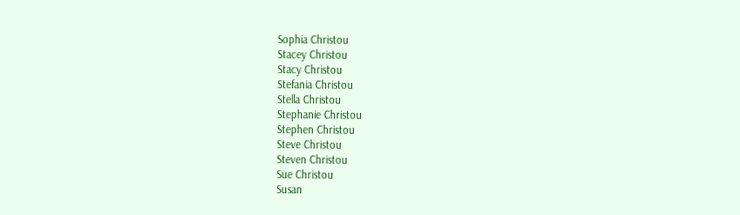Sophia Christou
Stacey Christou
Stacy Christou
Stefania Christou
Stella Christou
Stephanie Christou
Stephen Christou
Steve Christou
Steven Christou
Sue Christou
Susan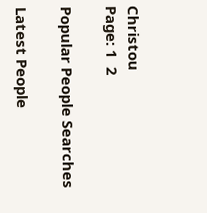Christou
Page: 1  2

Popular People Searches

Latest People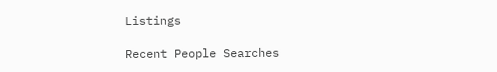Listings

Recent People Searches